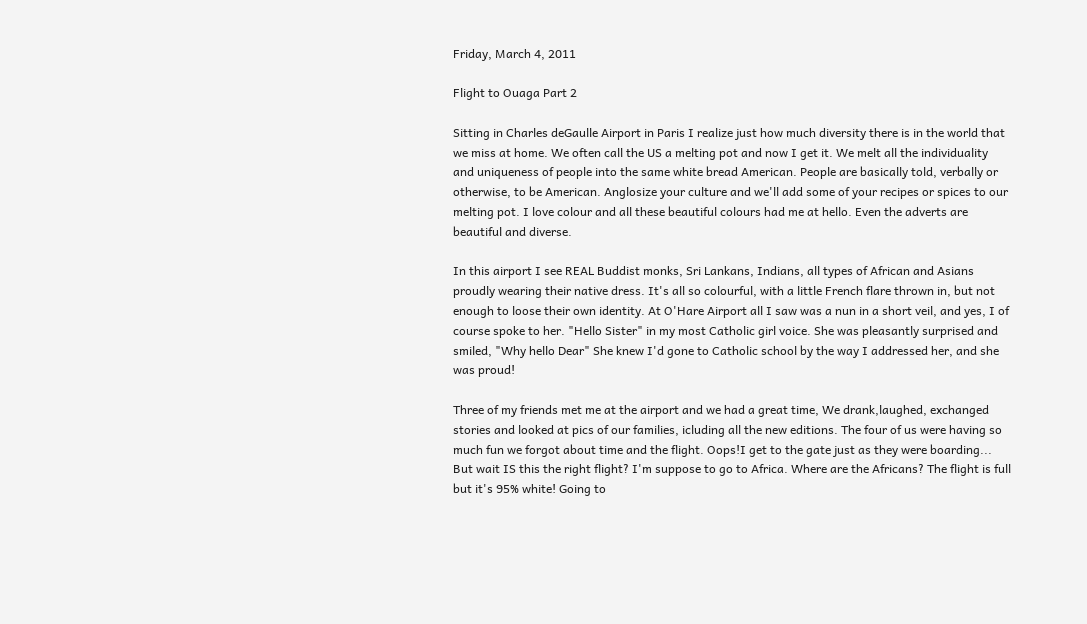Friday, March 4, 2011

Flight to Ouaga Part 2

Sitting in Charles deGaulle Airport in Paris I realize just how much diversity there is in the world that we miss at home. We often call the US a melting pot and now I get it. We melt all the individuality and uniqueness of people into the same white bread American. People are basically told, verbally or otherwise, to be American. Anglosize your culture and we'll add some of your recipes or spices to our melting pot. I love colour and all these beautiful colours had me at hello. Even the adverts are beautiful and diverse.

In this airport I see REAL Buddist monks, Sri Lankans, Indians, all types of African and Asians proudly wearing their native dress. It's all so colourful, with a little French flare thrown in, but not enough to loose their own identity. At O'Hare Airport all I saw was a nun in a short veil, and yes, I of course spoke to her. "Hello Sister" in my most Catholic girl voice. She was pleasantly surprised and smiled, "Why hello Dear" She knew I'd gone to Catholic school by the way I addressed her, and she was proud!

Three of my friends met me at the airport and we had a great time, We drank,laughed, exchanged stories and looked at pics of our families, icluding all the new editions. The four of us were having so much fun we forgot about time and the flight. Oops!I get to the gate just as they were boarding... But wait IS this the right flight? I'm suppose to go to Africa. Where are the Africans? The flight is full but it's 95% white! Going to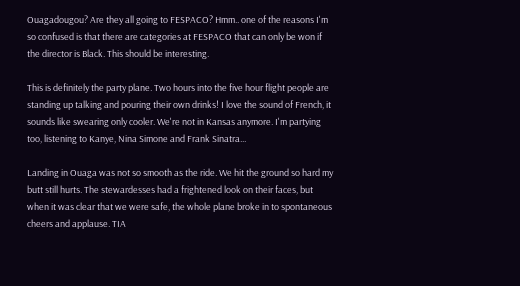Ouagadougou? Are they all going to FESPACO? Hmm.. one of the reasons I'm so confused is that there are categories at FESPACO that can only be won if the director is Black. This should be interesting.

This is definitely the party plane. Two hours into the five hour flight people are standing up talking and pouring their own drinks! I love the sound of French, it sounds like swearing only cooler. We're not in Kansas anymore. I'm partying too, listening to Kanye, Nina Simone and Frank Sinatra...

Landing in Ouaga was not so smooth as the ride. We hit the ground so hard my butt still hurts. The stewardesses had a frightened look on their faces, but when it was clear that we were safe, the whole plane broke in to spontaneous cheers and applause. TIA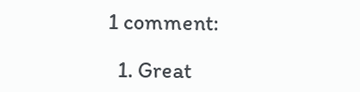1 comment:

  1. Great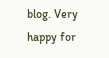blog. Very happy for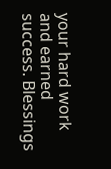your hard work and earned success. Blessings